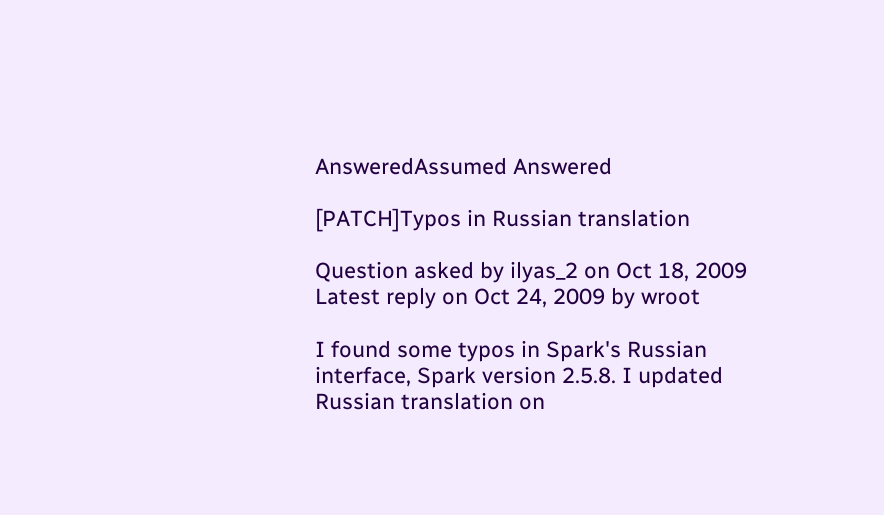AnsweredAssumed Answered

[PATCH]Typos in Russian translation

Question asked by ilyas_2 on Oct 18, 2009
Latest reply on Oct 24, 2009 by wroot

I found some typos in Spark's Russian interface, Spark version 2.5.8. I updated Russian translation on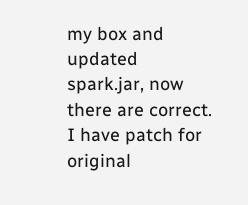my box and updated spark.jar, now there are correct. I have patch for original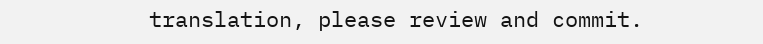translation, please review and commit.